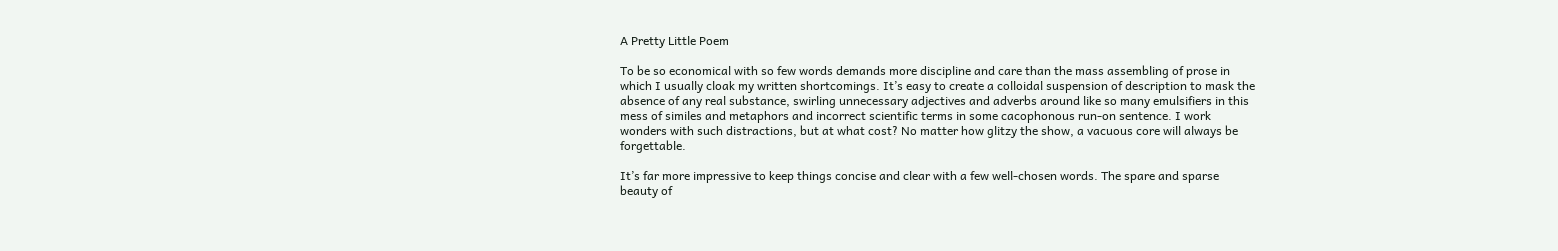A Pretty Little Poem

To be so economical with so few words demands more discipline and care than the mass assembling of prose in which I usually cloak my written shortcomings. It’s easy to create a colloidal suspension of description to mask the absence of any real substance, swirling unnecessary adjectives and adverbs around like so many emulsifiers in this mess of similes and metaphors and incorrect scientific terms in some cacophonous run-on sentence. I work wonders with such distractions, but at what cost? No matter how glitzy the show, a vacuous core will always be forgettable.

It’s far more impressive to keep things concise and clear with a few well-chosen words. The spare and sparse beauty of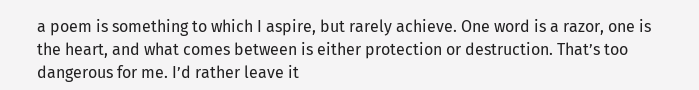a poem is something to which I aspire, but rarely achieve. One word is a razor, one is the heart, and what comes between is either protection or destruction. That’s too dangerous for me. I’d rather leave it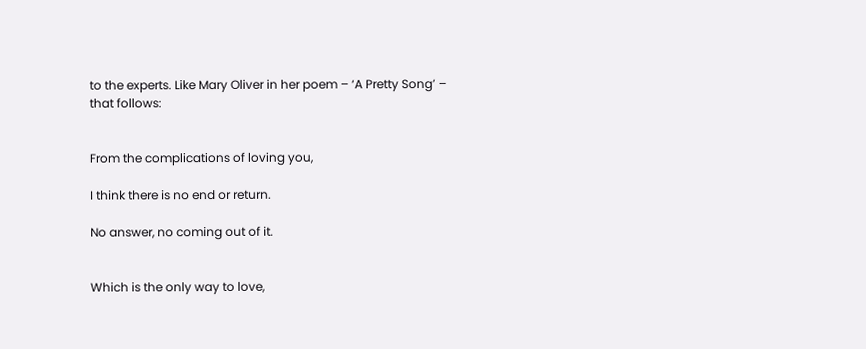to the experts. Like Mary Oliver in her poem – ‘A Pretty Song’ – that follows:


From the complications of loving you,

I think there is no end or return.

No answer, no coming out of it.


Which is the only way to love,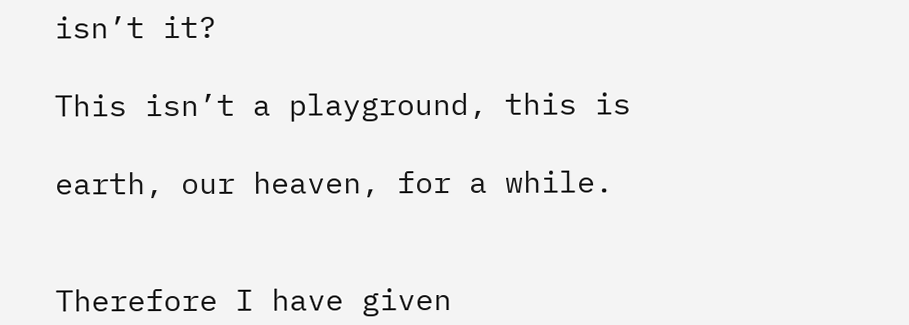isn’t it?

This isn’t a playground, this is

earth, our heaven, for a while.


Therefore I have given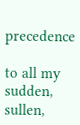precedence

to all my sudden, sullen,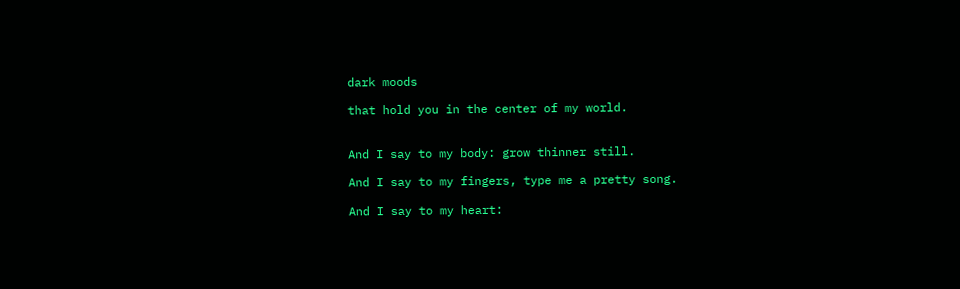dark moods

that hold you in the center of my world.


And I say to my body: grow thinner still.

And I say to my fingers, type me a pretty song.

And I say to my heart: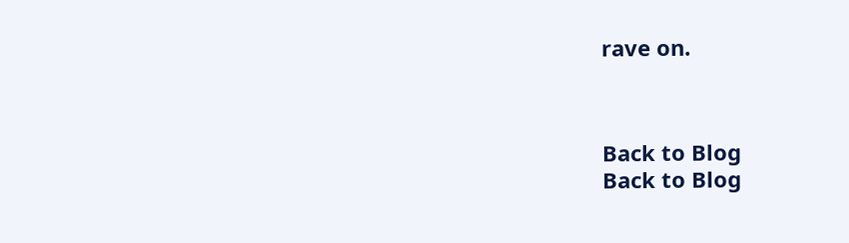rave on.



Back to Blog
Back to Blog